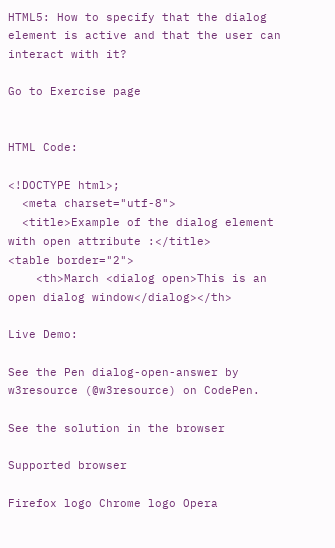HTML5: How to specify that the dialog element is active and that the user can interact with it?

Go to Exercise page


HTML Code:

<!DOCTYPE html>;
  <meta charset="utf-8">
  <title>Example of the dialog element with open attribute :</title>
<table border="2">
    <th>March <dialog open>This is an open dialog window</dialog></th>

Live Demo:

See the Pen dialog-open-answer by w3resource (@w3resource) on CodePen.

See the solution in the browser

Supported browser

Firefox logo Chrome logo Opera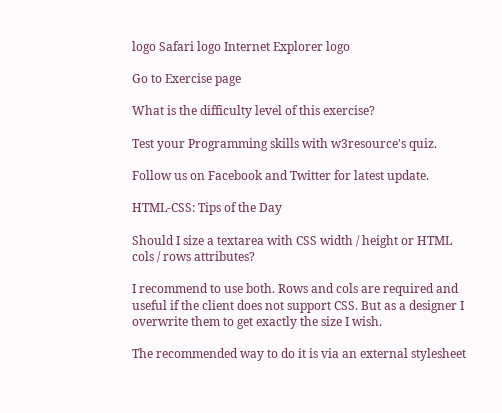logo Safari logo Internet Explorer logo

Go to Exercise page

What is the difficulty level of this exercise?

Test your Programming skills with w3resource's quiz.

Follow us on Facebook and Twitter for latest update.

HTML-CSS: Tips of the Day

Should I size a textarea with CSS width / height or HTML cols / rows attributes?

I recommend to use both. Rows and cols are required and useful if the client does not support CSS. But as a designer I overwrite them to get exactly the size I wish.

The recommended way to do it is via an external stylesheet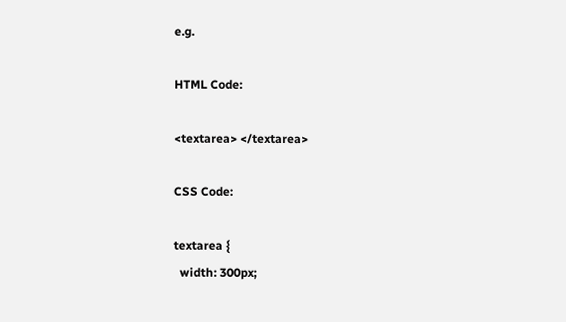e.g.

HTML Code:

<textarea> </textarea>

CSS Code:

textarea {
  width: 300px;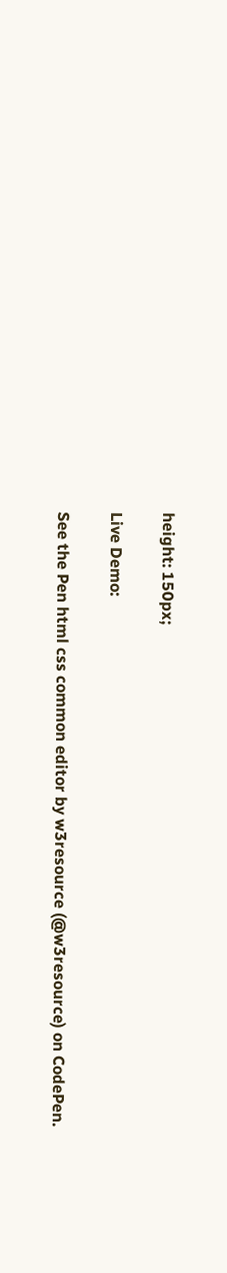height: 150px;

Live Demo:

See the Pen html css common editor by w3resource (@w3resource) on CodePen.